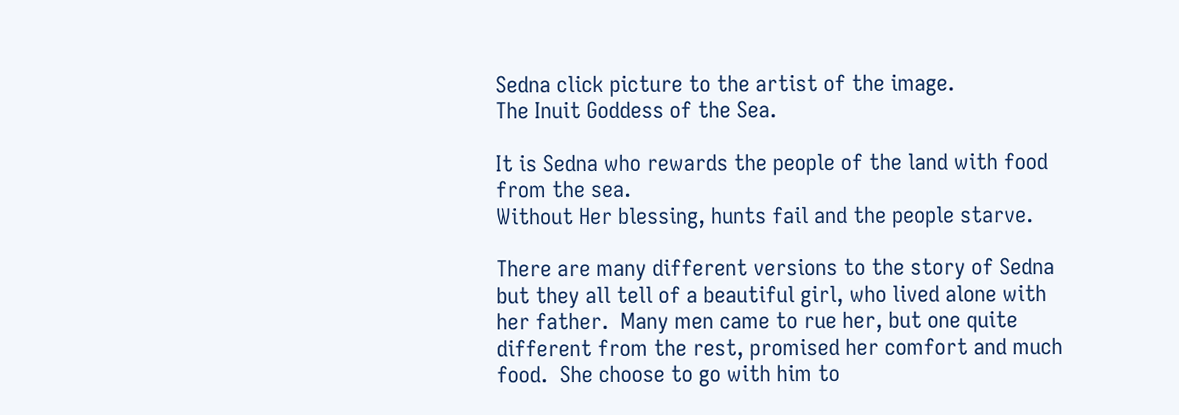Sedna click picture to the artist of the image.
The Inuit Goddess of the Sea.

It is Sedna who rewards the people of the land with food from the sea.
Without Her blessing, hunts fail and the people starve.

There are many different versions to the story of Sedna but they all tell of a beautiful girl, who lived alone with her father.  Many men came to rue her, but one quite different from the rest, promised her comfort and much food.  She choose to go with him to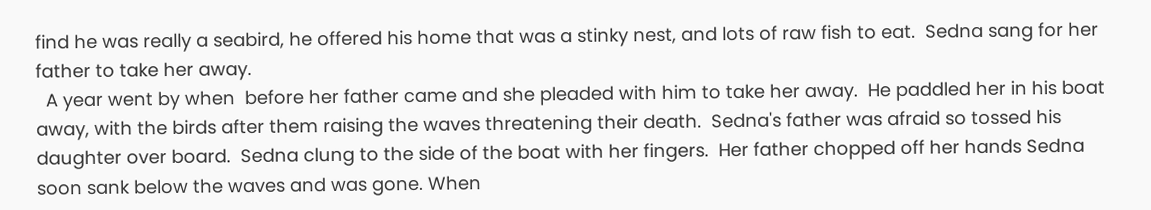find he was really a seabird, he offered his home that was a stinky nest, and lots of raw fish to eat.  Sedna sang for her father to take her away.
  A year went by when  before her father came and she pleaded with him to take her away.  He paddled her in his boat away, with the birds after them raising the waves threatening their death.  Sedna's father was afraid so tossed his daughter over board.  Sedna clung to the side of the boat with her fingers.  Her father chopped off her hands Sedna soon sank below the waves and was gone. When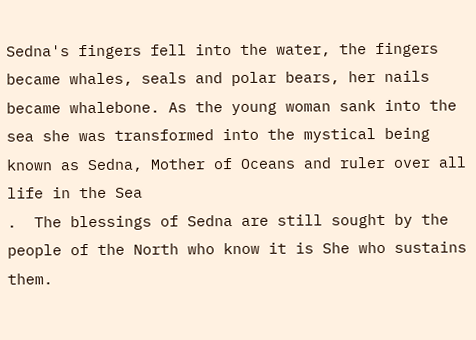Sedna's fingers fell into the water, the fingers became whales, seals and polar bears, her nails became whalebone. As the young woman sank into the sea she was transformed into the mystical being known as Sedna, Mother of Oceans and ruler over all life in the Sea
.  The blessings of Sedna are still sought by the people of the North who know it is She who sustains them.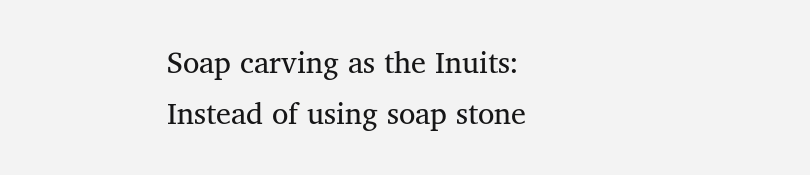Soap carving as the Inuits: Instead of using soap stone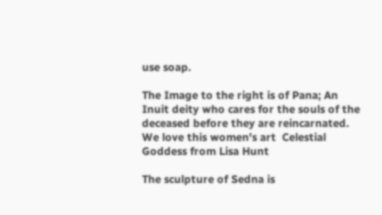use soap.

The Image to the right is of Pana; An Inuit deity who cares for the souls of the deceased before they are reincarnated. We love this women's art  Celestial Goddess from Lisa Hunt

The sculpture of Sedna is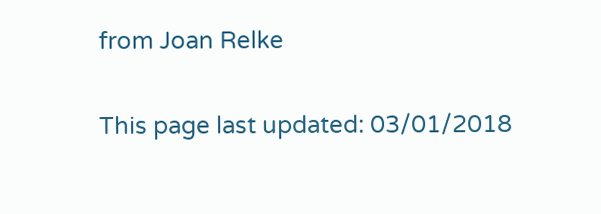from Joan Relke


This page last updated: 03/01/2018